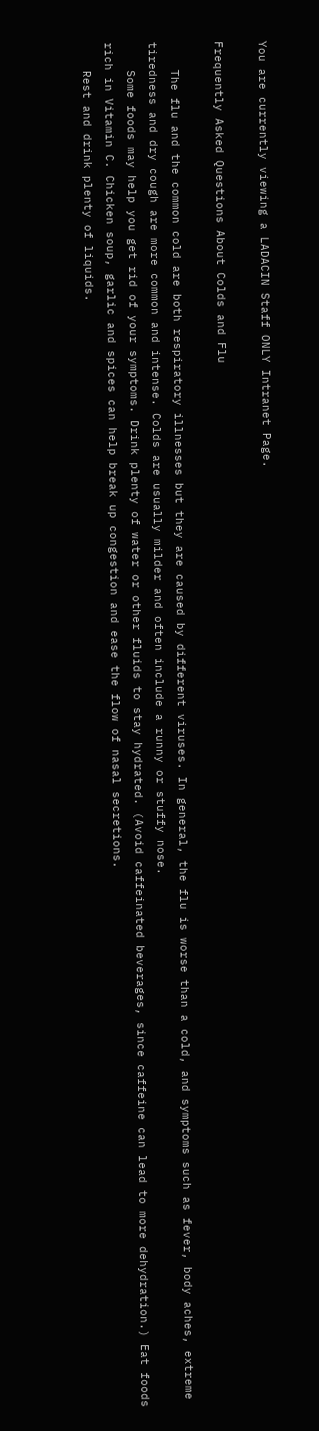You are currently viewing a LADACIN Staff ONLY Intranet Page.

Frequently Asked Questions About Colds and Flu

    The flu and the common cold are both respiratory illnesses but they are caused by different viruses. In general, the flu is worse than a cold, and symptoms such as fever, body aches, extreme tiredness and dry cough are more common and intense. Colds are usually milder and often include a runny or stuffy nose.
    Some foods may help you get rid of your symptoms. Drink plenty of water or other fluids to stay hydrated. (Avoid caffeinated beverages, since caffeine can lead to more dehydration.) Eat foods rich in Vitamin C. Chicken soup, garlic and spices can help break up congestion and ease the flow of nasal secretions.
    Rest and drink plenty of liquids.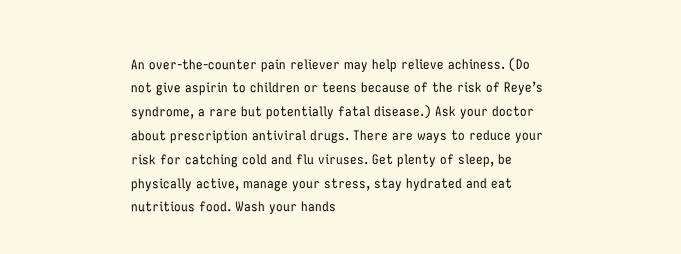An over-the-counter pain reliever may help relieve achiness. (Do not give aspirin to children or teens because of the risk of Reye’s syndrome, a rare but potentially fatal disease.) Ask your doctor about prescription antiviral drugs. There are ways to reduce your risk for catching cold and flu viruses. Get plenty of sleep, be physically active, manage your stress, stay hydrated and eat nutritious food. Wash your hands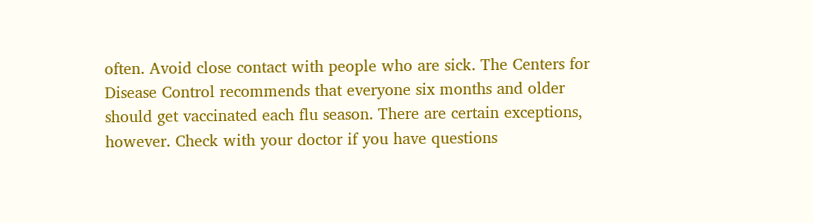often. Avoid close contact with people who are sick. The Centers for Disease Control recommends that everyone six months and older should get vaccinated each flu season. There are certain exceptions, however. Check with your doctor if you have questions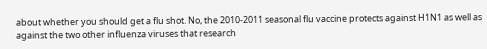about whether you should get a flu shot. No, the 2010-2011 seasonal flu vaccine protects against H1N1 as well as against the two other influenza viruses that research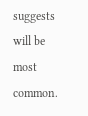suggests will be most common.